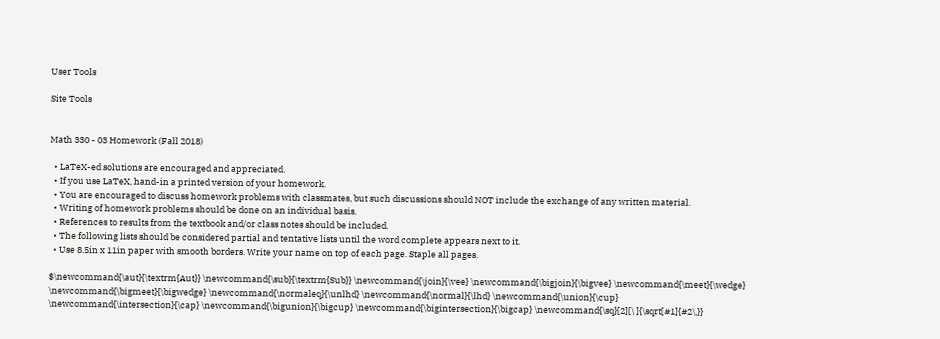User Tools

Site Tools


Math 330 - 03 Homework (Fall 2018)

  • LaTeX-ed solutions are encouraged and appreciated.
  • If you use LaTeX, hand-in a printed version of your homework.
  • You are encouraged to discuss homework problems with classmates, but such discussions should NOT include the exchange of any written material.
  • Writing of homework problems should be done on an individual basis.
  • References to results from the textbook and/or class notes should be included.
  • The following lists should be considered partial and tentative lists until the word complete appears next to it.
  • Use 8.5in x 11in paper with smooth borders. Write your name on top of each page. Staple all pages.

$\newcommand{\aut}{\textrm{Aut}} \newcommand{\sub}{\textrm{Sub}} \newcommand{\join}{\vee} \newcommand{\bigjoin}{\bigvee} \newcommand{\meet}{\wedge} \newcommand{\bigmeet}{\bigwedge} \newcommand{\normaleq}{\unlhd} \newcommand{\normal}{\lhd} \newcommand{\union}{\cup} \newcommand{\intersection}{\cap} \newcommand{\bigunion}{\bigcup} \newcommand{\bigintersection}{\bigcap} \newcommand{\sq}[2][\ ]{\sqrt[#1]{#2\,}}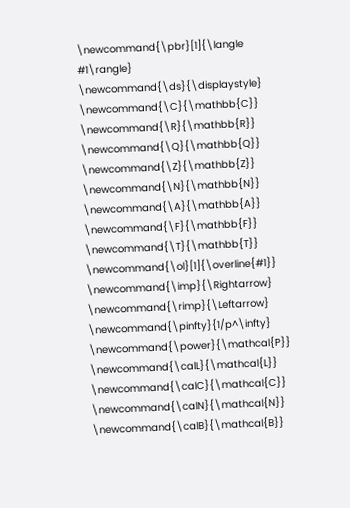\newcommand{\pbr}[1]{\langle #1\rangle} \newcommand{\ds}{\displaystyle} \newcommand{\C}{\mathbb{C}} \newcommand{\R}{\mathbb{R}} \newcommand{\Q}{\mathbb{Q}} \newcommand{\Z}{\mathbb{Z}} \newcommand{\N}{\mathbb{N}} \newcommand{\A}{\mathbb{A}} \newcommand{\F}{\mathbb{F}} \newcommand{\T}{\mathbb{T}} \newcommand{\ol}[1]{\overline{#1}} \newcommand{\imp}{\Rightarrow} \newcommand{\rimp}{\Leftarrow} \newcommand{\pinfty}{1/p^\infty} \newcommand{\power}{\mathcal{P}} \newcommand{\calL}{\mathcal{L}} \newcommand{\calC}{\mathcal{C}} \newcommand{\calN}{\mathcal{N}} \newcommand{\calB}{\mathcal{B}}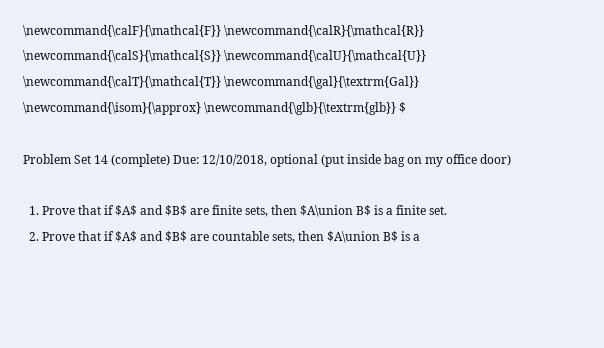\newcommand{\calF}{\mathcal{F}} \newcommand{\calR}{\mathcal{R}} \newcommand{\calS}{\mathcal{S}} \newcommand{\calU}{\mathcal{U}} \newcommand{\calT}{\mathcal{T}} \newcommand{\gal}{\textrm{Gal}} \newcommand{\isom}{\approx} \newcommand{\glb}{\textrm{glb}} $

Problem Set 14 (complete) Due: 12/10/2018, optional (put inside bag on my office door)

  1. Prove that if $A$ and $B$ are finite sets, then $A\union B$ is a finite set.
  2. Prove that if $A$ and $B$ are countable sets, then $A\union B$ is a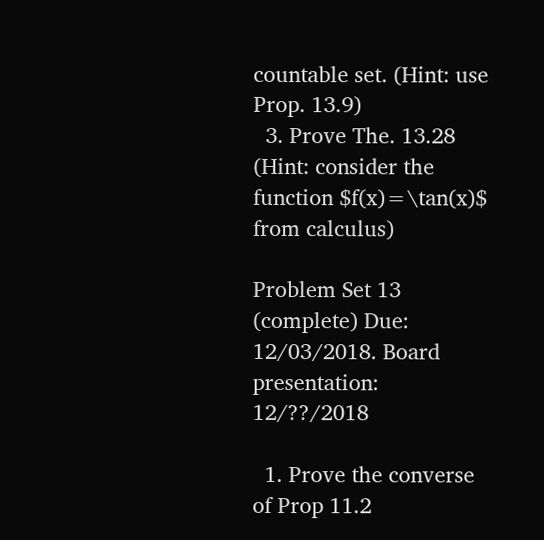countable set. (Hint: use Prop. 13.9)
  3. Prove The. 13.28 (Hint: consider the function $f(x)=\tan(x)$ from calculus)

Problem Set 13 (complete) Due: 12/03/2018. Board presentation: 12/??/2018

  1. Prove the converse of Prop 11.2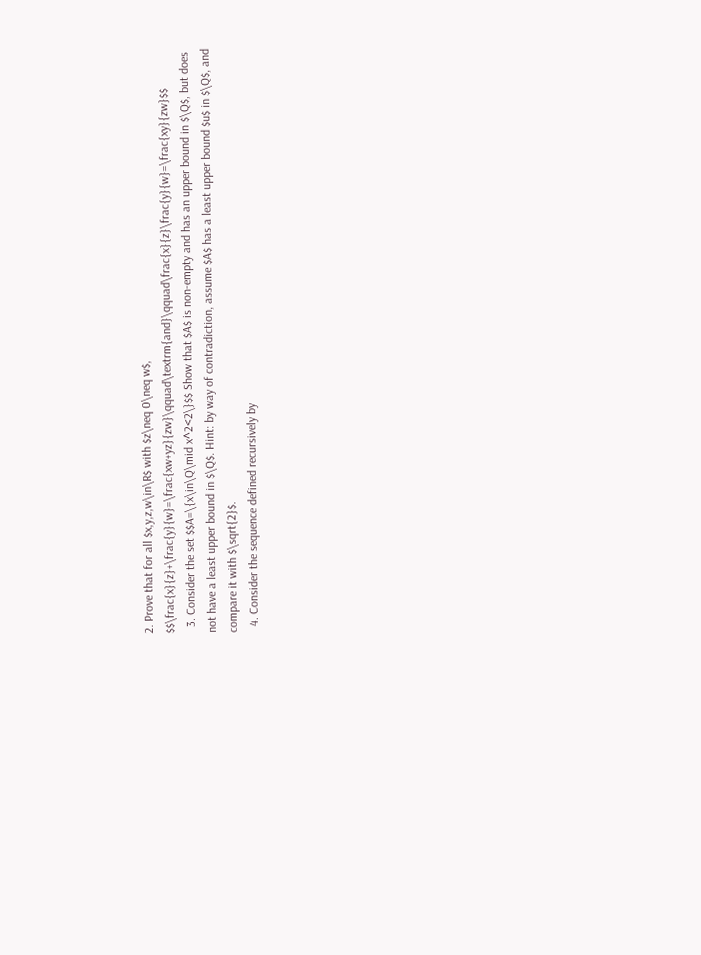2. Prove that for all $x,y,z,w\in\R$ with $z\neq 0\neq w$, $$\frac{x}{z}+\frac{y}{w}=\frac{xw+yz}{zw}\qquad\textrm{and}\qquad\frac{x}{z}\frac{y}{w}=\frac{xy}{zw}$$
  3. Consider the set $$A=\{x\in\Q\mid x^2<2\}$$ Show that $A$ is non-empty and has an upper bound in $\Q$, but does not have a least upper bound in $\Q$. Hint: by way of contradiction, assume $A$ has a least upper bound $u$ in $\Q$, and compare it with $\sqrt{2}$.
  4. Consider the sequence defined recursively by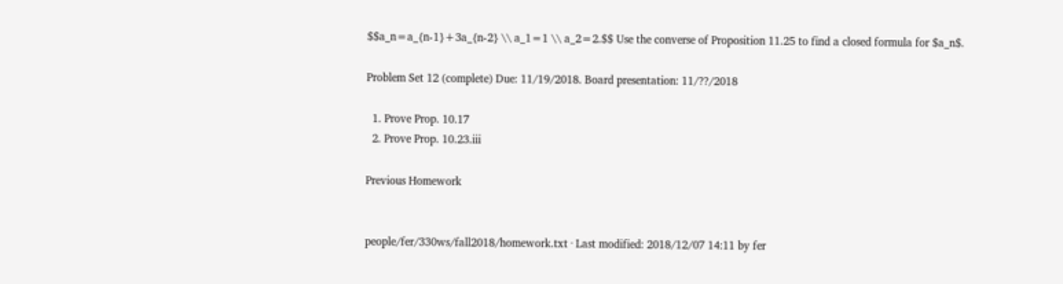$$a_n=a_{n-1}+3a_{n-2} \\ a_1=1 \\ a_2=2.$$ Use the converse of Proposition 11.25 to find a closed formula for $a_n$.

Problem Set 12 (complete) Due: 11/19/2018. Board presentation: 11/??/2018

  1. Prove Prop. 10.17
  2. Prove Prop. 10.23.iii

Previous Homework


people/fer/330ws/fall2018/homework.txt · Last modified: 2018/12/07 14:11 by fer